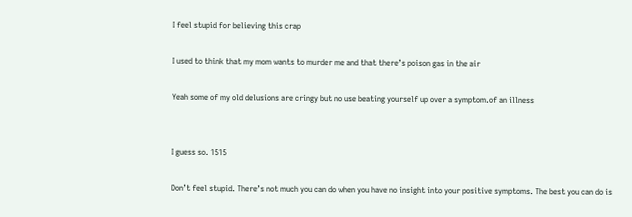I feel stupid for believing this crap

I used to think that my mom wants to murder me and that there’s poison gas in the air

Yeah some of my old delusions are cringy but no use beating yourself up over a symptom.of an illness


I guess so. 1515

Don’t feel stupid. There’s not much you can do when you have no insight into your positive symptoms. The best you can do is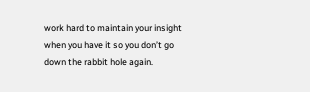work hard to maintain your insight when you have it so you don’t go down the rabbit hole again.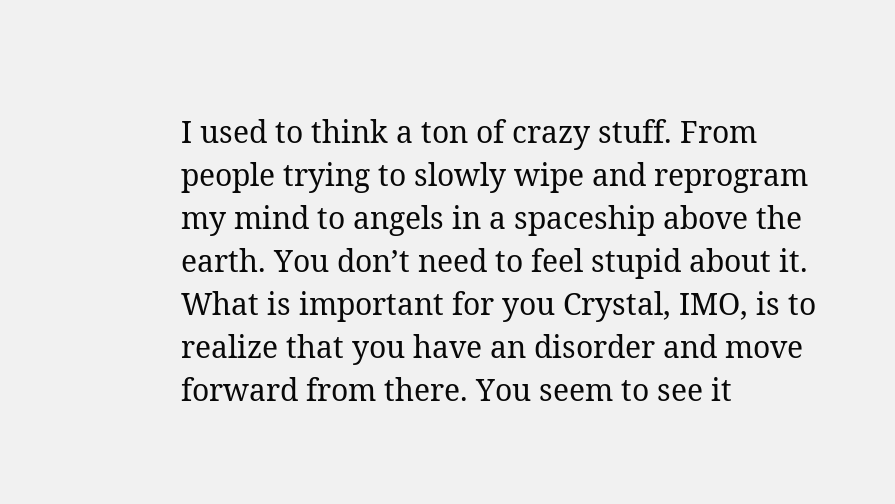I used to think a ton of crazy stuff. From people trying to slowly wipe and reprogram my mind to angels in a spaceship above the earth. You don’t need to feel stupid about it. What is important for you Crystal, IMO, is to realize that you have an disorder and move forward from there. You seem to see it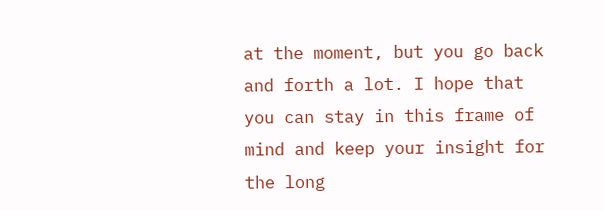at the moment, but you go back and forth a lot. I hope that you can stay in this frame of mind and keep your insight for the long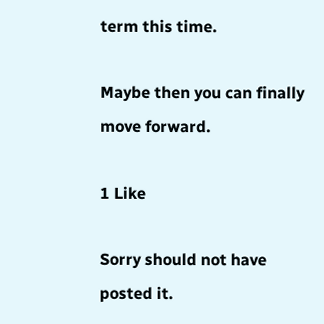term this time.

Maybe then you can finally move forward.

1 Like

Sorry should not have posted it.